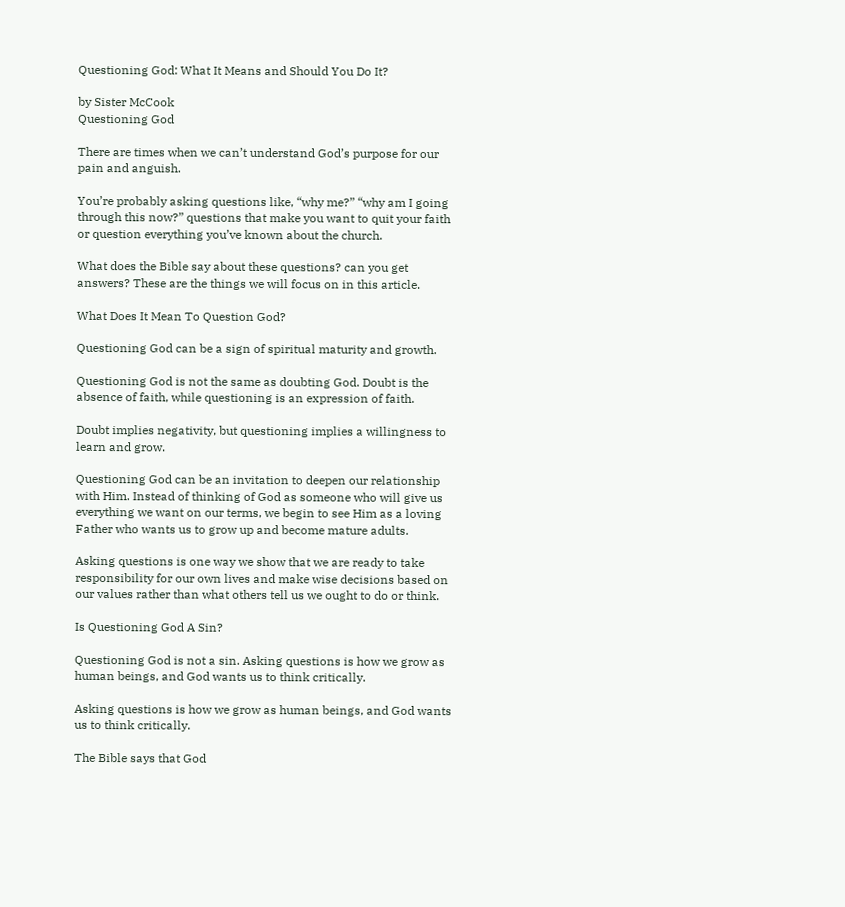Questioning God: What It Means and Should You Do It?

by Sister McCook
Questioning God

There are times when we can’t understand God’s purpose for our pain and anguish.

You’re probably asking questions like, “why me?” “why am I going through this now?” questions that make you want to quit your faith or question everything you’ve known about the church.

What does the Bible say about these questions? can you get answers? These are the things we will focus on in this article.

What Does It Mean To Question God?

Questioning God can be a sign of spiritual maturity and growth.

Questioning God is not the same as doubting God. Doubt is the absence of faith, while questioning is an expression of faith.

Doubt implies negativity, but questioning implies a willingness to learn and grow.

Questioning God can be an invitation to deepen our relationship with Him. Instead of thinking of God as someone who will give us everything we want on our terms, we begin to see Him as a loving Father who wants us to grow up and become mature adults.

Asking questions is one way we show that we are ready to take responsibility for our own lives and make wise decisions based on our values rather than what others tell us we ought to do or think.

Is Questioning God A Sin?

Questioning God is not a sin. Asking questions is how we grow as human beings, and God wants us to think critically.

Asking questions is how we grow as human beings, and God wants us to think critically.

The Bible says that God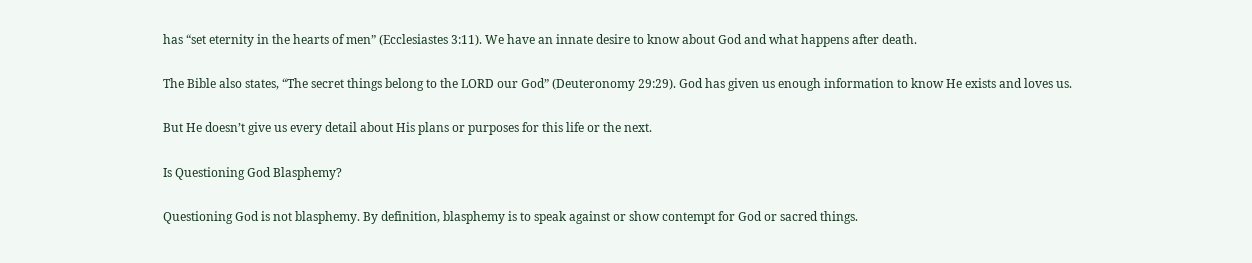has “set eternity in the hearts of men” (Ecclesiastes 3:11). We have an innate desire to know about God and what happens after death.

The Bible also states, “The secret things belong to the LORD our God” (Deuteronomy 29:29). God has given us enough information to know He exists and loves us.

But He doesn’t give us every detail about His plans or purposes for this life or the next.

Is Questioning God Blasphemy?

Questioning God is not blasphemy. By definition, blasphemy is to speak against or show contempt for God or sacred things.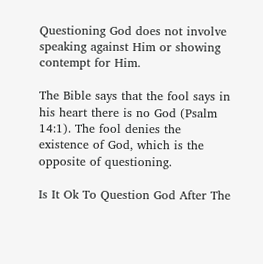Questioning God does not involve speaking against Him or showing contempt for Him.

The Bible says that the fool says in his heart there is no God (Psalm 14:1). The fool denies the existence of God, which is the opposite of questioning.

Is It Ok To Question God After The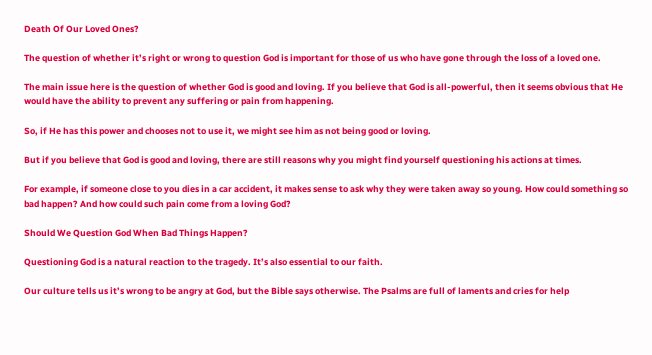Death Of Our Loved Ones?

The question of whether it’s right or wrong to question God is important for those of us who have gone through the loss of a loved one.

The main issue here is the question of whether God is good and loving. If you believe that God is all-powerful, then it seems obvious that He would have the ability to prevent any suffering or pain from happening.

So, if He has this power and chooses not to use it, we might see him as not being good or loving.

But if you believe that God is good and loving, there are still reasons why you might find yourself questioning his actions at times.

For example, if someone close to you dies in a car accident, it makes sense to ask why they were taken away so young. How could something so bad happen? And how could such pain come from a loving God?

Should We Question God When Bad Things Happen?

Questioning God is a natural reaction to the tragedy. It’s also essential to our faith.

Our culture tells us it’s wrong to be angry at God, but the Bible says otherwise. The Psalms are full of laments and cries for help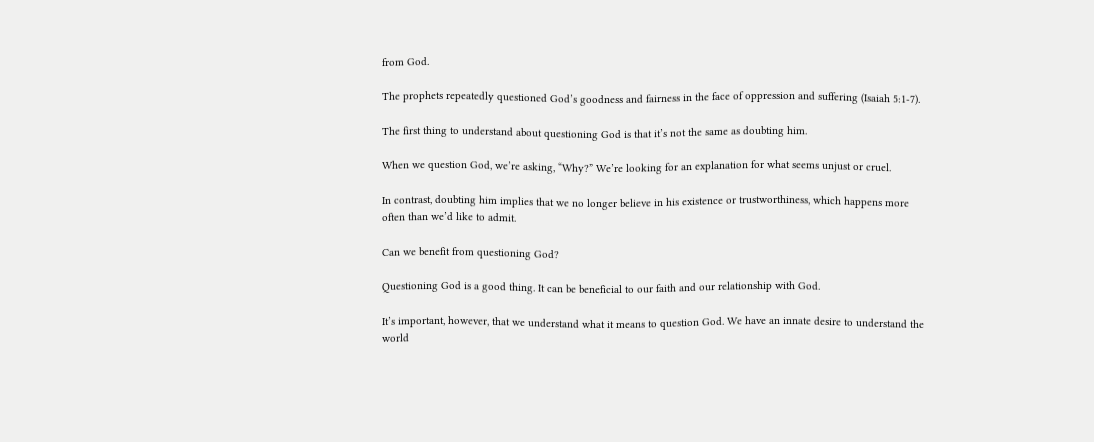from God.

The prophets repeatedly questioned God’s goodness and fairness in the face of oppression and suffering (Isaiah 5:1-7).

The first thing to understand about questioning God is that it’s not the same as doubting him.

When we question God, we’re asking, “Why?” We’re looking for an explanation for what seems unjust or cruel.

In contrast, doubting him implies that we no longer believe in his existence or trustworthiness, which happens more often than we’d like to admit.

Can we benefit from questioning God?

Questioning God is a good thing. It can be beneficial to our faith and our relationship with God.

It’s important, however, that we understand what it means to question God. We have an innate desire to understand the world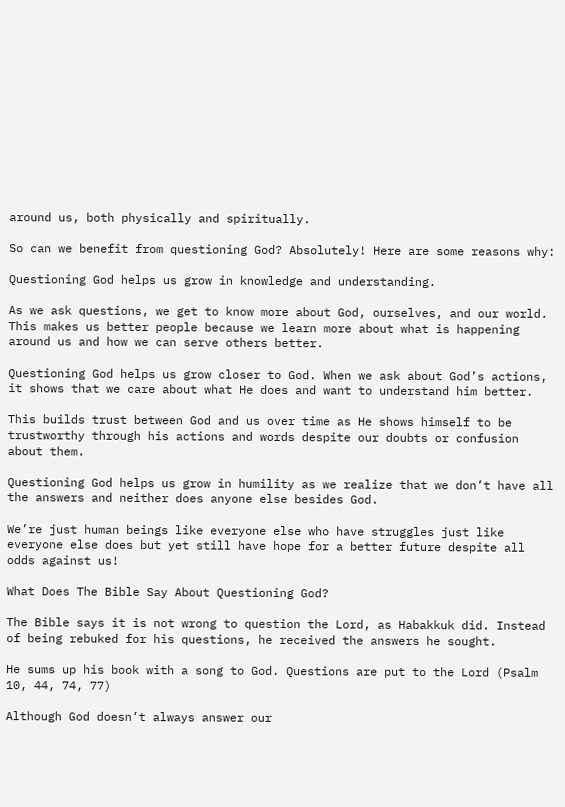around us, both physically and spiritually.

So can we benefit from questioning God? Absolutely! Here are some reasons why:

Questioning God helps us grow in knowledge and understanding.

As we ask questions, we get to know more about God, ourselves, and our world. This makes us better people because we learn more about what is happening around us and how we can serve others better.

Questioning God helps us grow closer to God. When we ask about God’s actions, it shows that we care about what He does and want to understand him better.

This builds trust between God and us over time as He shows himself to be trustworthy through his actions and words despite our doubts or confusion about them.

Questioning God helps us grow in humility as we realize that we don’t have all the answers and neither does anyone else besides God.

We’re just human beings like everyone else who have struggles just like everyone else does but yet still have hope for a better future despite all odds against us!

What Does The Bible Say About Questioning God?

The Bible says it is not wrong to question the Lord, as Habakkuk did. Instead of being rebuked for his questions, he received the answers he sought.

He sums up his book with a song to God. Questions are put to the Lord (Psalm 10, 44, 74, 77)

Although God doesn’t always answer our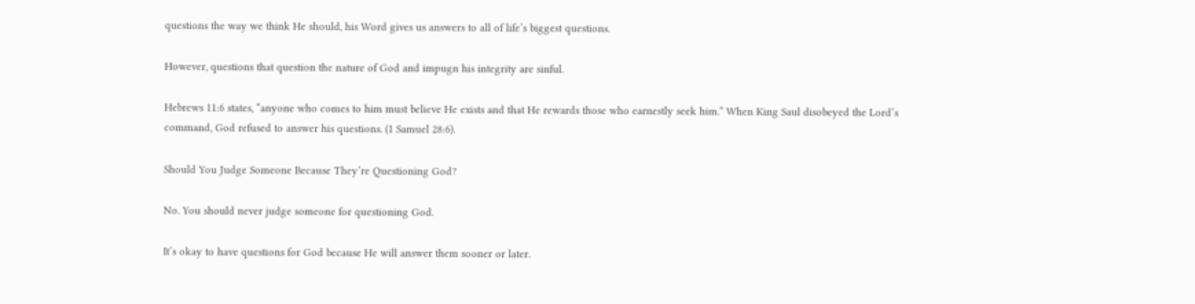questions the way we think He should, his Word gives us answers to all of life’s biggest questions.

However, questions that question the nature of God and impugn his integrity are sinful.

Hebrews 11:6 states, “anyone who comes to him must believe He exists and that He rewards those who earnestly seek him.” When King Saul disobeyed the Lord’s command, God refused to answer his questions. (1 Samuel 28:6).

Should You Judge Someone Because They’re Questioning God?

No. You should never judge someone for questioning God.

It’s okay to have questions for God because He will answer them sooner or later.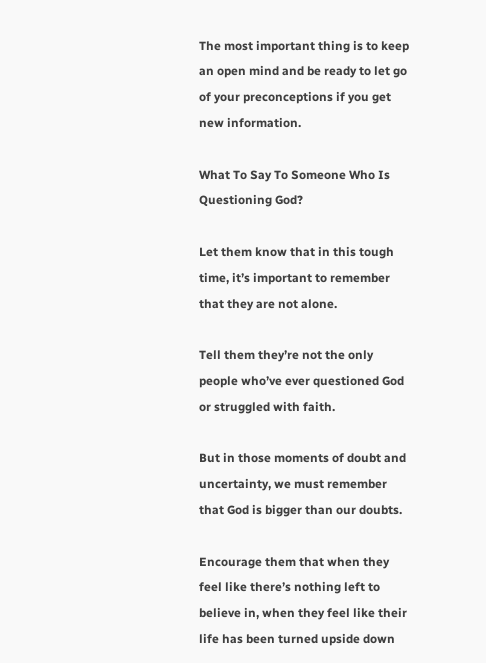The most important thing is to keep an open mind and be ready to let go of your preconceptions if you get new information.

What To Say To Someone Who Is Questioning God?

Let them know that in this tough time, it’s important to remember that they are not alone.

Tell them they’re not the only people who’ve ever questioned God or struggled with faith.

But in those moments of doubt and uncertainty, we must remember that God is bigger than our doubts.

Encourage them that when they feel like there’s nothing left to believe in, when they feel like their life has been turned upside down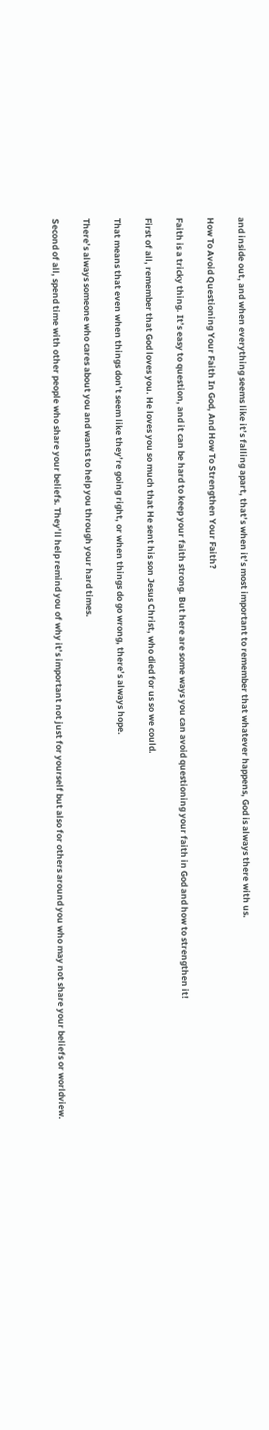and inside out, and when everything seems like it’s falling apart, that’s when it’s most important to remember that whatever happens, God is always there with us.

How To Avoid Questioning Your Faith In God, And How To Strengthen Your Faith?

Faith is a tricky thing. It’s easy to question, and it can be hard to keep your faith strong. But here are some ways you can avoid questioning your faith in God and how to strengthen it!

First of all, remember that God loves you. He loves you so much that He sent his son Jesus Christ, who died for us so we could.

That means that even when things don’t seem like they’re going right, or when things do go wrong, there’s always hope.

There’s always someone who cares about you and wants to help you through your hard times.

Second of all, spend time with other people who share your beliefs. They’ll help remind you of why it’s important not just for yourself but also for others around you who may not share your beliefs or worldview.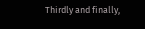Thirdly and finally,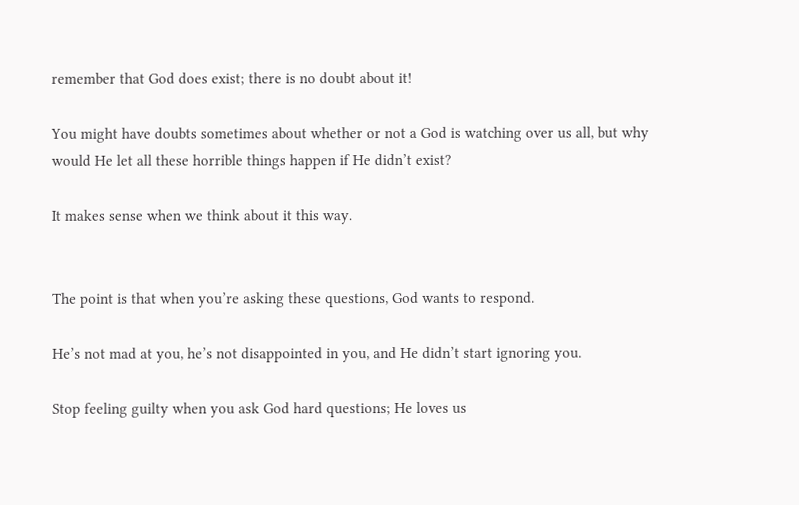remember that God does exist; there is no doubt about it!

You might have doubts sometimes about whether or not a God is watching over us all, but why would He let all these horrible things happen if He didn’t exist?

It makes sense when we think about it this way.


The point is that when you’re asking these questions, God wants to respond.

He’s not mad at you, he’s not disappointed in you, and He didn’t start ignoring you.

Stop feeling guilty when you ask God hard questions; He loves us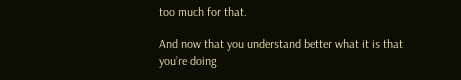too much for that.

And now that you understand better what it is that you’re doing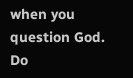when you question God. Do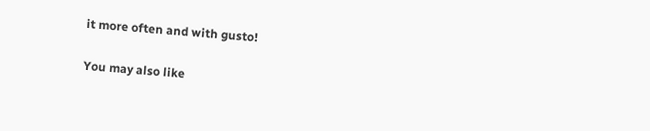it more often and with gusto!

You may also like